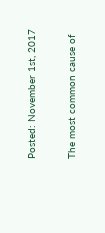Posted: November 1st, 2017

The most common cause of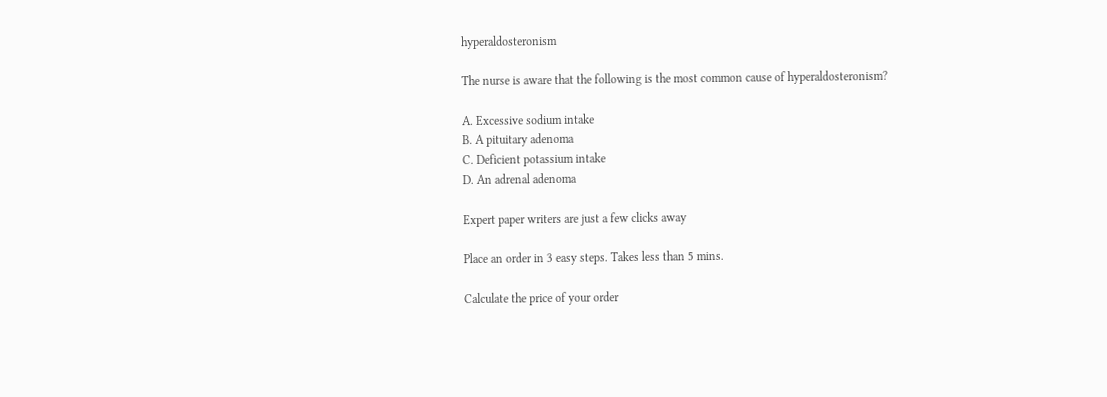hyperaldosteronism

The nurse is aware that the following is the most common cause of hyperaldosteronism?

A. Excessive sodium intake
B. A pituitary adenoma
C. Deficient potassium intake
D. An adrenal adenoma

Expert paper writers are just a few clicks away

Place an order in 3 easy steps. Takes less than 5 mins.

Calculate the price of your order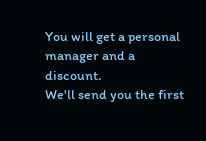You will get a personal manager and a discount.
We'll send you the first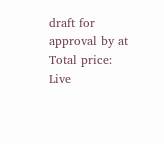draft for approval by at
Total price:
Live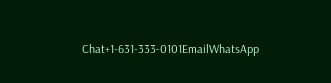Chat+1-631-333-0101EmailWhatsApp